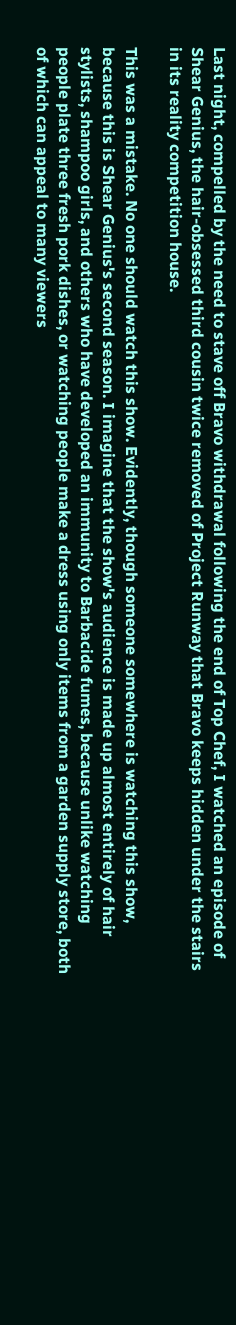Last night, compelled by the need to stave off Bravo withdrawal following the end of Top Chef, I watched an episode of Shear Genius, the hair-obsessed third cousin twice removed of Project Runway that Bravo keeps hidden under the stairs in its reality competition house.

This was a mistake. No one should watch this show. Evidently, though someone somewhere is watching this show, because this is Shear Genius's second season. I imagine that the show's audience is made up almost entirely of hair stylists, shampoo girls, and others who have developed an immunity to Barbacide fumes, because unlike watching people plate three fresh pork dishes, or watching people make a dress using only items from a garden supply store, both of which can appeal to many viewers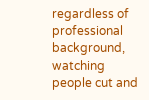regardless of professional background, watching people cut and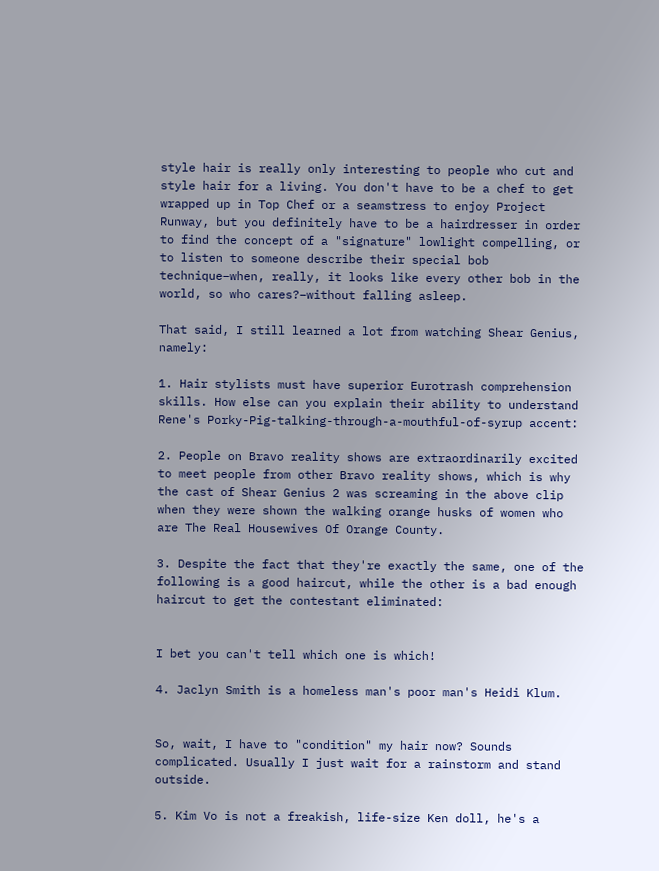style hair is really only interesting to people who cut and style hair for a living. You don't have to be a chef to get wrapped up in Top Chef or a seamstress to enjoy Project Runway, but you definitely have to be a hairdresser in order to find the concept of a "signature" lowlight compelling, or to listen to someone describe their special bob technique–when, really, it looks like every other bob in the world, so who cares?–without falling asleep.

That said, I still learned a lot from watching Shear Genius, namely:

1. Hair stylists must have superior Eurotrash comprehension skills. How else can you explain their ability to understand Rene's Porky-Pig-talking-through-a-mouthful-of-syrup accent:

2. People on Bravo reality shows are extraordinarily excited to meet people from other Bravo reality shows, which is why the cast of Shear Genius 2 was screaming in the above clip when they were shown the walking orange husks of women who are The Real Housewives Of Orange County.

3. Despite the fact that they're exactly the same, one of the following is a good haircut, while the other is a bad enough haircut to get the contestant eliminated:


I bet you can't tell which one is which!

4. Jaclyn Smith is a homeless man's poor man's Heidi Klum.


So, wait, I have to "condition" my hair now? Sounds complicated. Usually I just wait for a rainstorm and stand outside.

5. Kim Vo is not a freakish, life-size Ken doll, he's a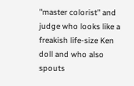"master colorist" and judge who looks like a freakish life-size Ken doll and who also spouts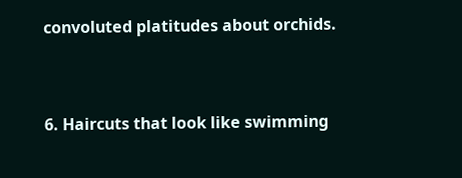convoluted platitudes about orchids.


6. Haircuts that look like swimming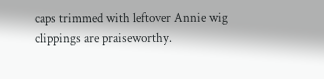caps trimmed with leftover Annie wig clippings are praiseworthy.